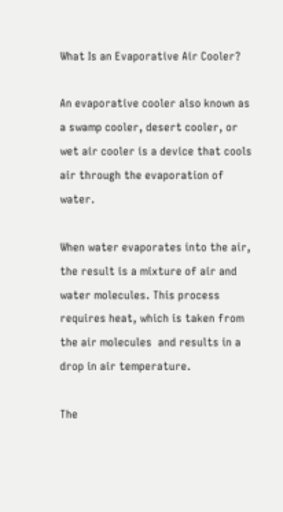What Is an Evaporative Air Cooler?

An evaporative cooler also known as a swamp cooler, desert cooler, or wet air cooler is a device that cools air through the evaporation of water.

When water evaporates into the air, the result is a mixture of air and water molecules. This process requires heat, which is taken from the air molecules  and results in a drop in air temperature.

The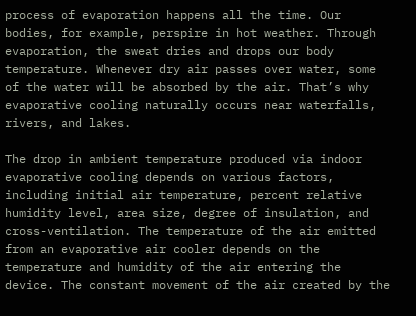process of evaporation happens all the time. Our bodies, for example, perspire in hot weather. Through evaporation, the sweat dries and drops our body temperature. Whenever dry air passes over water, some of the water will be absorbed by the air. That’s why evaporative cooling naturally occurs near waterfalls, rivers, and lakes.

The drop in ambient temperature produced via indoor evaporative cooling depends on various factors, including initial air temperature, percent relative humidity level, area size, degree of insulation, and cross-ventilation. The temperature of the air emitted from an evaporative air cooler depends on the temperature and humidity of the air entering the device. The constant movement of the air created by the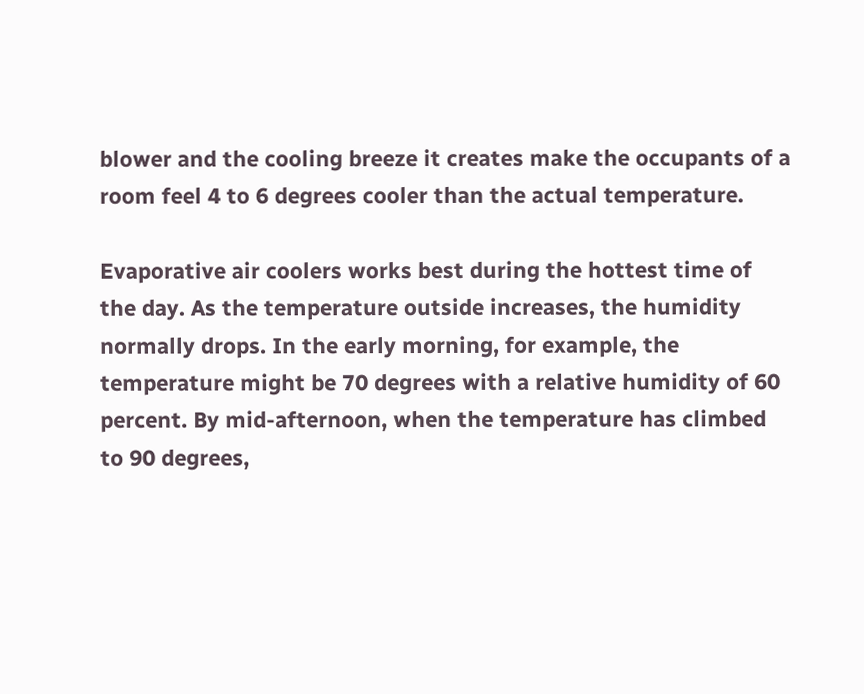blower and the cooling breeze it creates make the occupants of a room feel 4 to 6 degrees cooler than the actual temperature.

Evaporative air coolers works best during the hottest time of the day. As the temperature outside increases, the humidity normally drops. In the early morning, for example, the temperature might be 70 degrees with a relative humidity of 60 percent. By mid-afternoon, when the temperature has climbed to 90 degrees,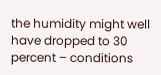the humidity might well have dropped to 30 percent – conditions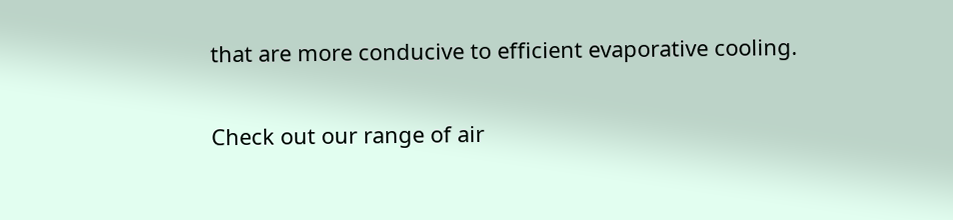that are more conducive to efficient evaporative cooling.

Check out our range of air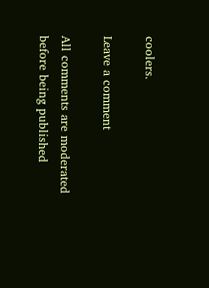coolers.

Leave a comment

All comments are moderated before being published